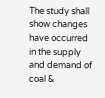The study shall show changes have occurred in the supply and demand of coal &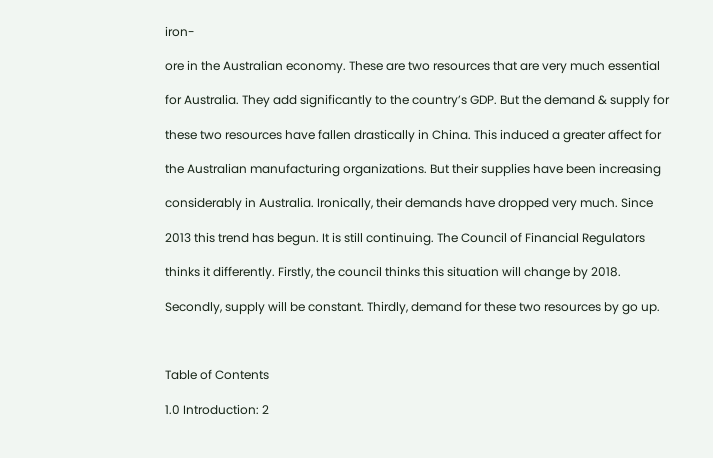iron-

ore in the Australian economy. These are two resources that are very much essential

for Australia. They add significantly to the country’s GDP. But the demand & supply for

these two resources have fallen drastically in China. This induced a greater affect for

the Australian manufacturing organizations. But their supplies have been increasing

considerably in Australia. Ironically, their demands have dropped very much. Since

2013 this trend has begun. It is still continuing. The Council of Financial Regulators

thinks it differently. Firstly, the council thinks this situation will change by 2018.

Secondly, supply will be constant. Thirdly, demand for these two resources by go up.



Table of Contents

1.0 Introduction: 2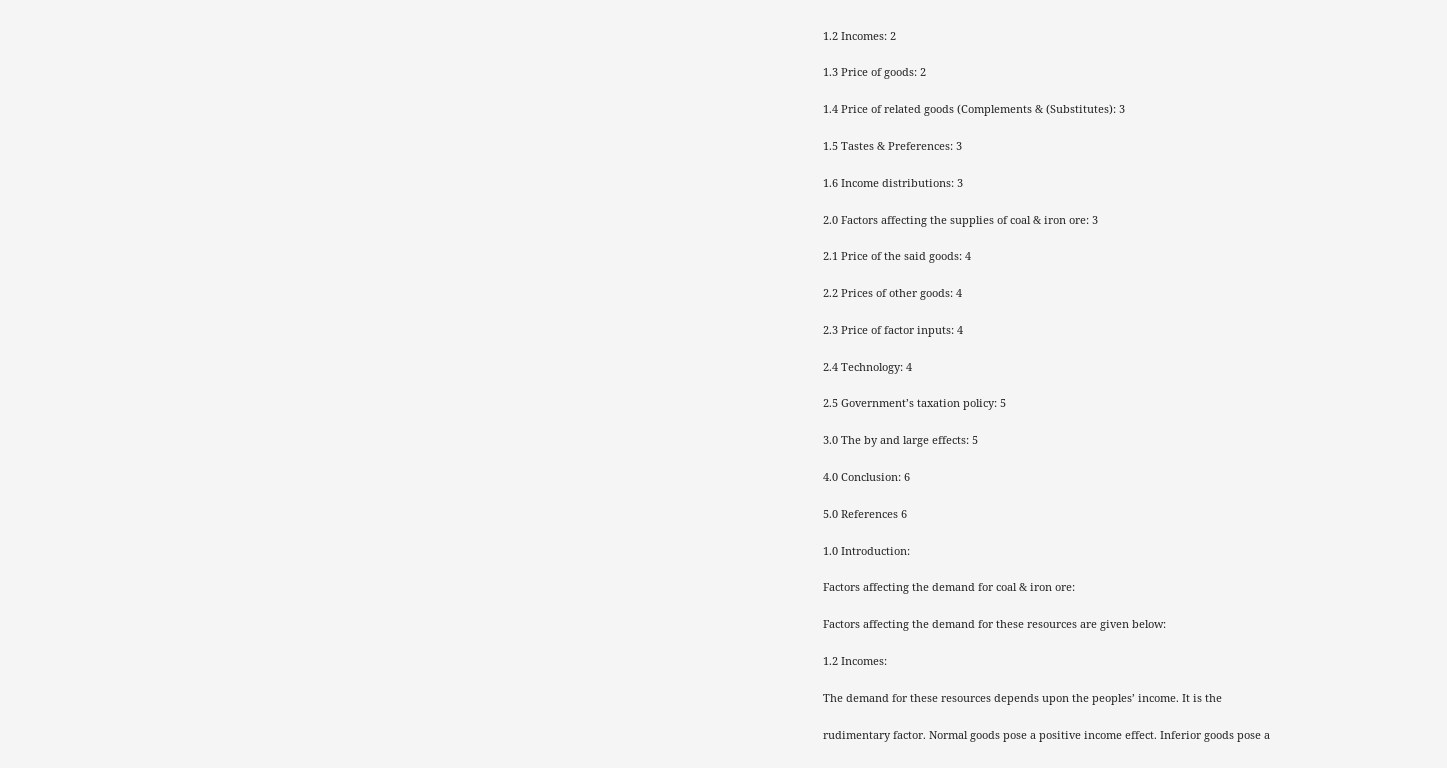1.2 Incomes: 2

1.3 Price of goods: 2

1.4 Price of related goods (Complements & (Substitutes): 3

1.5 Tastes & Preferences: 3

1.6 Income distributions: 3

2.0 Factors affecting the supplies of coal & iron ore: 3

2.1 Price of the said goods: 4

2.2 Prices of other goods: 4

2.3 Price of factor inputs: 4

2.4 Technology: 4

2.5 Government’s taxation policy: 5

3.0 The by and large effects: 5

4.0 Conclusion: 6

5.0 References 6

1.0 Introduction:

Factors affecting the demand for coal & iron ore:

Factors affecting the demand for these resources are given below:

1.2 Incomes:

The demand for these resources depends upon the peoples’ income. It is the

rudimentary factor. Normal goods pose a positive income effect. Inferior goods pose a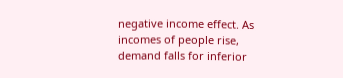negative income effect. As incomes of people rise, demand falls for inferior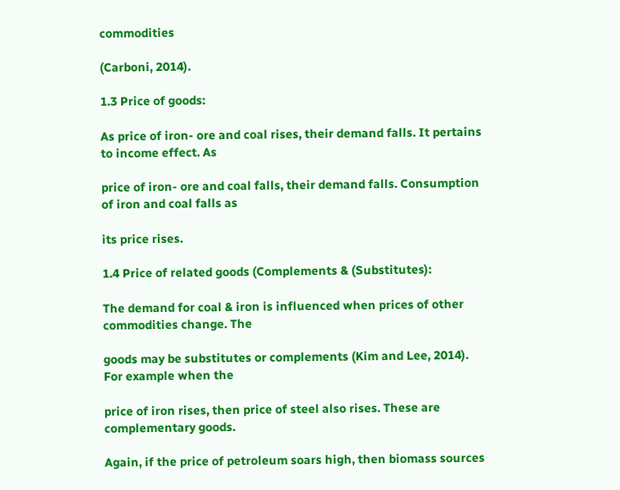commodities

(Carboni, 2014).

1.3 Price of goods:

As price of iron- ore and coal rises, their demand falls. It pertains to income effect. As

price of iron- ore and coal falls, their demand falls. Consumption of iron and coal falls as

its price rises.

1.4 Price of related goods (Complements & (Substitutes):

The demand for coal & iron is influenced when prices of other commodities change. The

goods may be substitutes or complements (Kim and Lee, 2014). For example when the

price of iron rises, then price of steel also rises. These are complementary goods.

Again, if the price of petroleum soars high, then biomass sources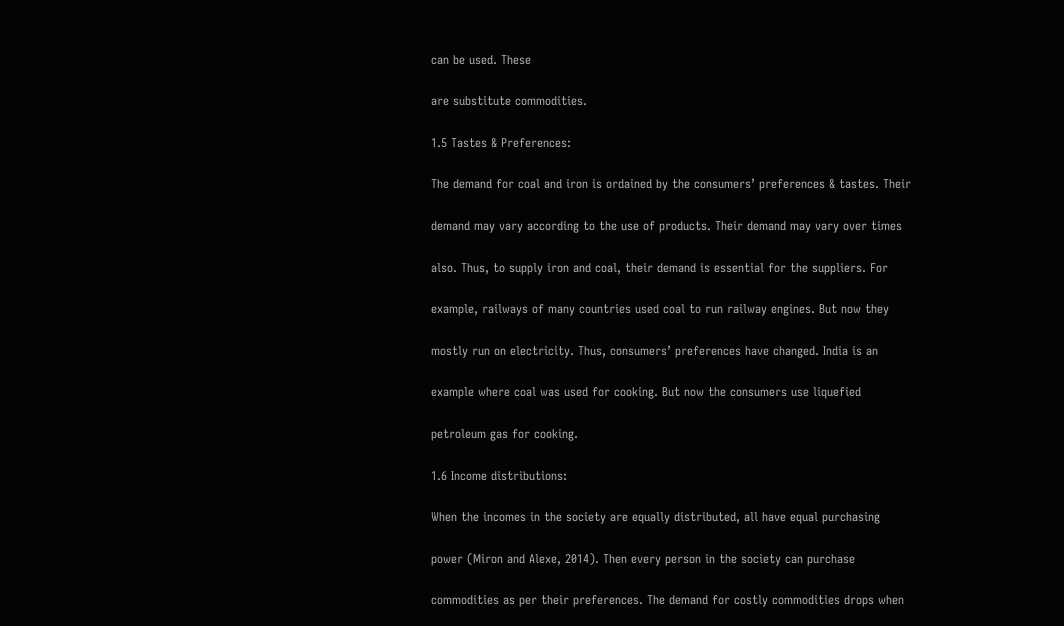can be used. These

are substitute commodities.

1.5 Tastes & Preferences:

The demand for coal and iron is ordained by the consumers’ preferences & tastes. Their

demand may vary according to the use of products. Their demand may vary over times

also. Thus, to supply iron and coal, their demand is essential for the suppliers. For

example, railways of many countries used coal to run railway engines. But now they

mostly run on electricity. Thus, consumers’ preferences have changed. India is an

example where coal was used for cooking. But now the consumers use liquefied

petroleum gas for cooking.

1.6 Income distributions:

When the incomes in the society are equally distributed, all have equal purchasing

power (Miron and Alexe, 2014). Then every person in the society can purchase

commodities as per their preferences. The demand for costly commodities drops when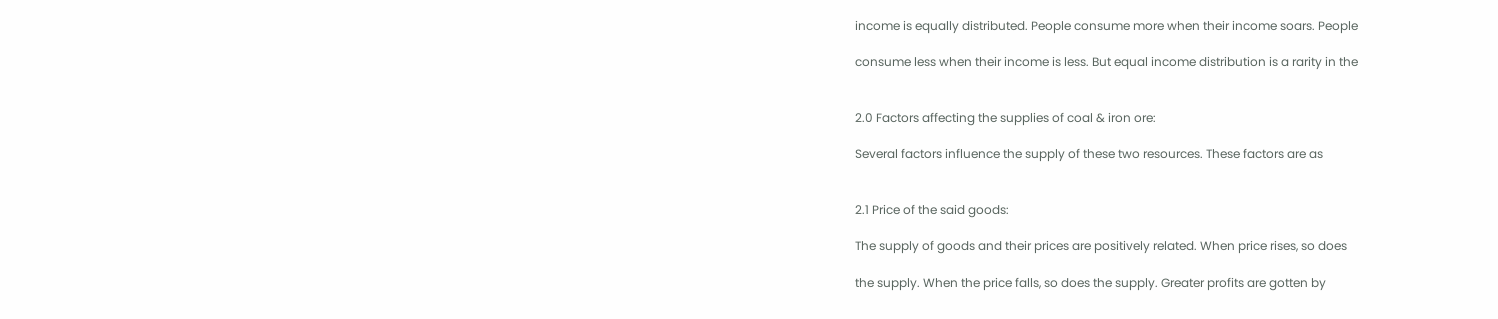income is equally distributed. People consume more when their income soars. People

consume less when their income is less. But equal income distribution is a rarity in the


2.0 Factors affecting the supplies of coal & iron ore:

Several factors influence the supply of these two resources. These factors are as


2.1 Price of the said goods:

The supply of goods and their prices are positively related. When price rises, so does

the supply. When the price falls, so does the supply. Greater profits are gotten by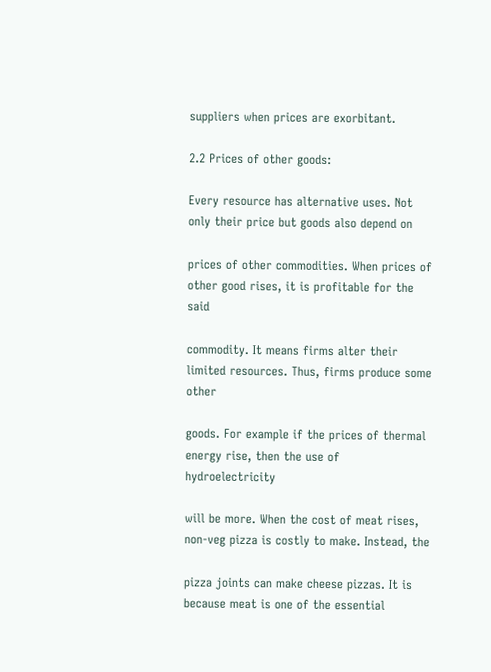suppliers when prices are exorbitant.

2.2 Prices of other goods:

Every resource has alternative uses. Not only their price but goods also depend on

prices of other commodities. When prices of other good rises, it is profitable for the said

commodity. It means firms alter their limited resources. Thus, firms produce some other

goods. For example if the prices of thermal energy rise, then the use of hydroelectricity

will be more. When the cost of meat rises, non-veg pizza is costly to make. Instead, the

pizza joints can make cheese pizzas. It is because meat is one of the essential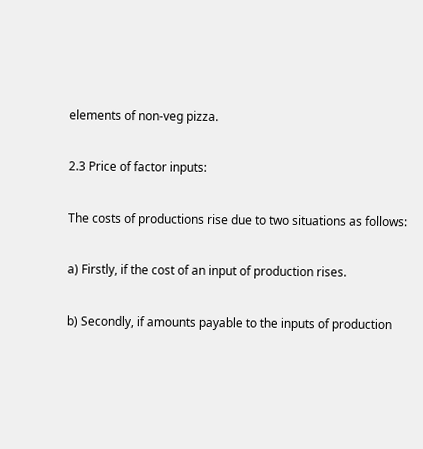elements of non-veg pizza.

2.3 Price of factor inputs:

The costs of productions rise due to two situations as follows:

a) Firstly, if the cost of an input of production rises.

b) Secondly, if amounts payable to the inputs of production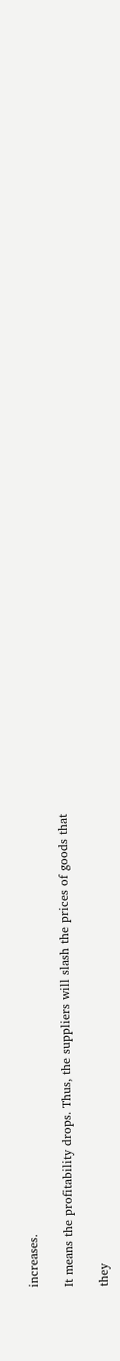increases.

It means the profitability drops. Thus, the suppliers will slash the prices of goods that

they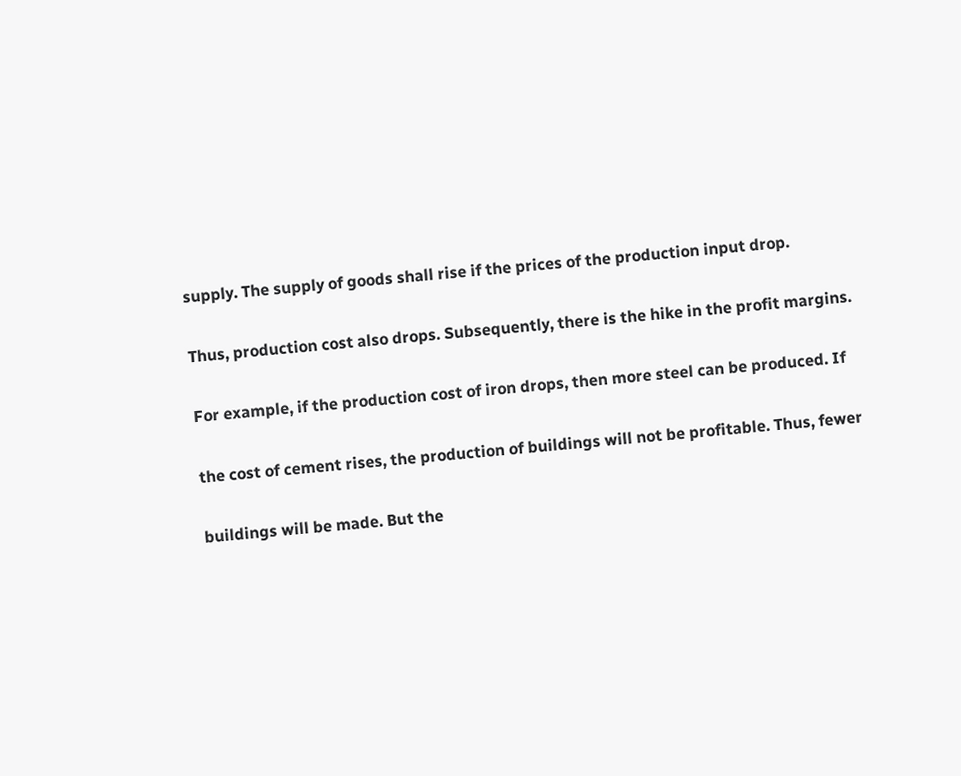supply. The supply of goods shall rise if the prices of the production input drop.

Thus, production cost also drops. Subsequently, there is the hike in the profit margins.

For example, if the production cost of iron drops, then more steel can be produced. If

the cost of cement rises, the production of buildings will not be profitable. Thus, fewer

buildings will be made. But the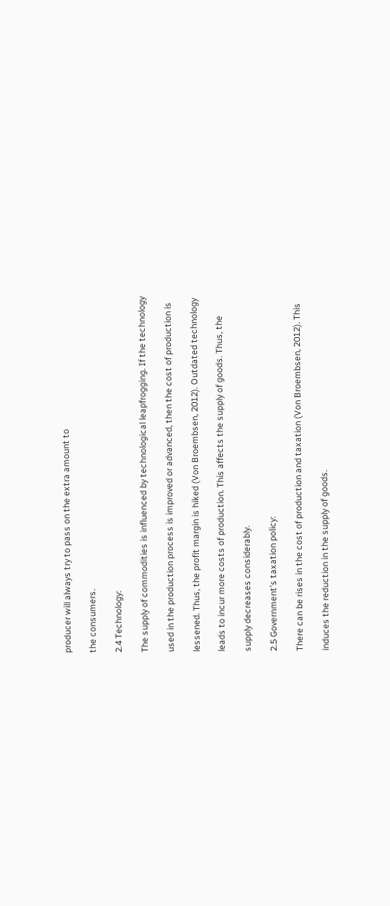producer will always try to pass on the extra amount to

the consumers.

2.4 Technology:

The supply of commodities is influenced by technological leapfrogging. If the technology

used in the production process is improved or advanced, then the cost of production is

lessened. Thus, the profit margin is hiked (Von Broembsen, 2012). Outdated technology

leads to incur more costs of production. This affects the supply of goods. Thus, the

supply decreases considerably.

2.5 Government’s taxation policy:

There can be rises in the cost of production and taxation (Von Broembsen, 2012). This

induces the reduction in the supply of goods.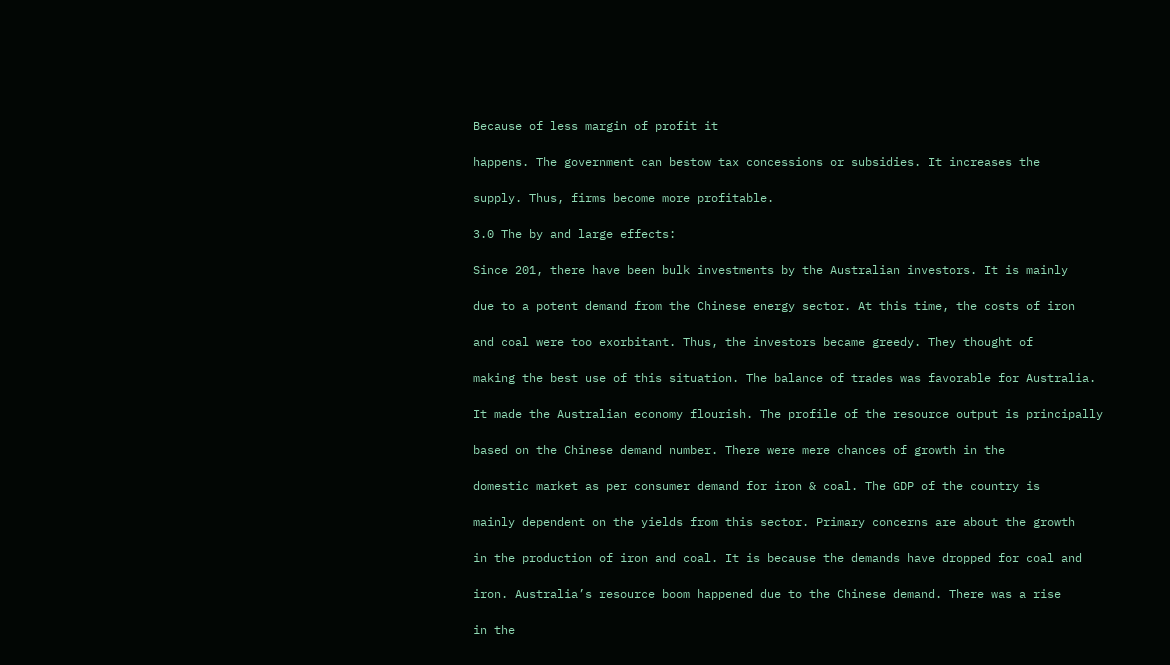Because of less margin of profit it

happens. The government can bestow tax concessions or subsidies. It increases the

supply. Thus, firms become more profitable.

3.0 The by and large effects:

Since 201, there have been bulk investments by the Australian investors. It is mainly

due to a potent demand from the Chinese energy sector. At this time, the costs of iron

and coal were too exorbitant. Thus, the investors became greedy. They thought of

making the best use of this situation. The balance of trades was favorable for Australia.

It made the Australian economy flourish. The profile of the resource output is principally

based on the Chinese demand number. There were mere chances of growth in the

domestic market as per consumer demand for iron & coal. The GDP of the country is

mainly dependent on the yields from this sector. Primary concerns are about the growth

in the production of iron and coal. It is because the demands have dropped for coal and

iron. Australia’s resource boom happened due to the Chinese demand. There was a rise

in the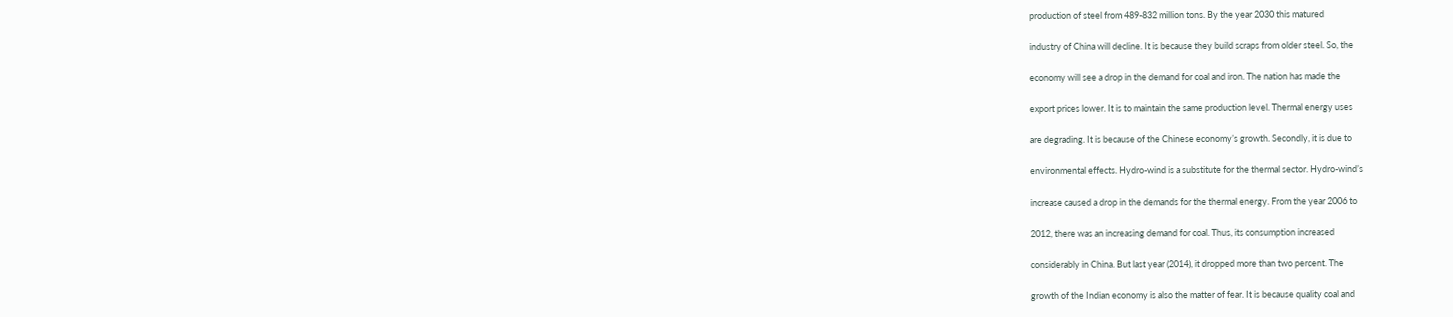production of steel from 489-832 million tons. By the year 2030 this matured

industry of China will decline. It is because they build scraps from older steel. So, the

economy will see a drop in the demand for coal and iron. The nation has made the

export prices lower. It is to maintain the same production level. Thermal energy uses

are degrading. It is because of the Chinese economy’s growth. Secondly, it is due to

environmental effects. Hydro-wind is a substitute for the thermal sector. Hydro-wind’s

increase caused a drop in the demands for the thermal energy. From the year 2006 to

2012, there was an increasing demand for coal. Thus, its consumption increased

considerably in China. But last year (2014), it dropped more than two percent. The

growth of the Indian economy is also the matter of fear. It is because quality coal and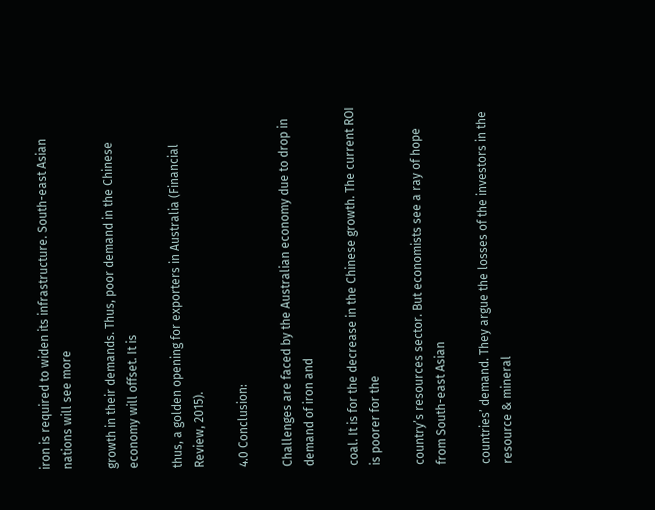iron is required to widen its infrastructure. South-east Asian nations will see more

growth in their demands. Thus, poor demand in the Chinese economy will offset. It is

thus, a golden opening for exporters in Australia (Financial Review, 2015).

4.0 Conclusion:

Challenges are faced by the Australian economy due to drop in demand of iron and

coal. It is for the decrease in the Chinese growth. The current ROI is poorer for the

country’s resources sector. But economists see a ray of hope from South-east Asian

countries’ demand. They argue the losses of the investors in the resource & mineral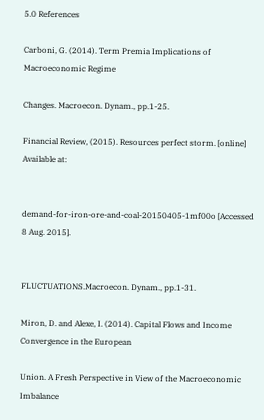5.0 References

Carboni, G. (2014). Term Premia Implications of Macroeconomic Regime

Changes. Macroecon. Dynam., pp.1-25.

Financial Review, (2015). Resources perfect storm. [online] Available at:


demand-for-iron-ore-and-coal-20150405-1mf00o [Accessed 8 Aug. 2015].


FLUCTUATIONS.Macroecon. Dynam., pp.1-31.

Miron, D. and Alexe, I. (2014). Capital Flows and Income Convergence in the European

Union. A Fresh Perspective in View of the Macroeconomic Imbalance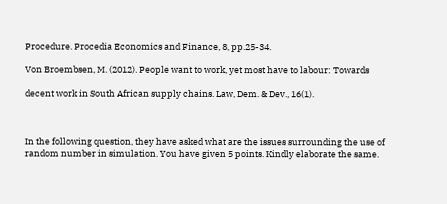Procedure. Procedia Economics and Finance, 8, pp.25-34.

Von Broembsen, M. (2012). People want to work, yet most have to labour: Towards

decent work in South African supply chains. Law, Dem. & Dev., 16(1).



In the following question, they have asked what are the issues surrounding the use of random number in simulation. You have given 5 points. Kindly elaborate the same.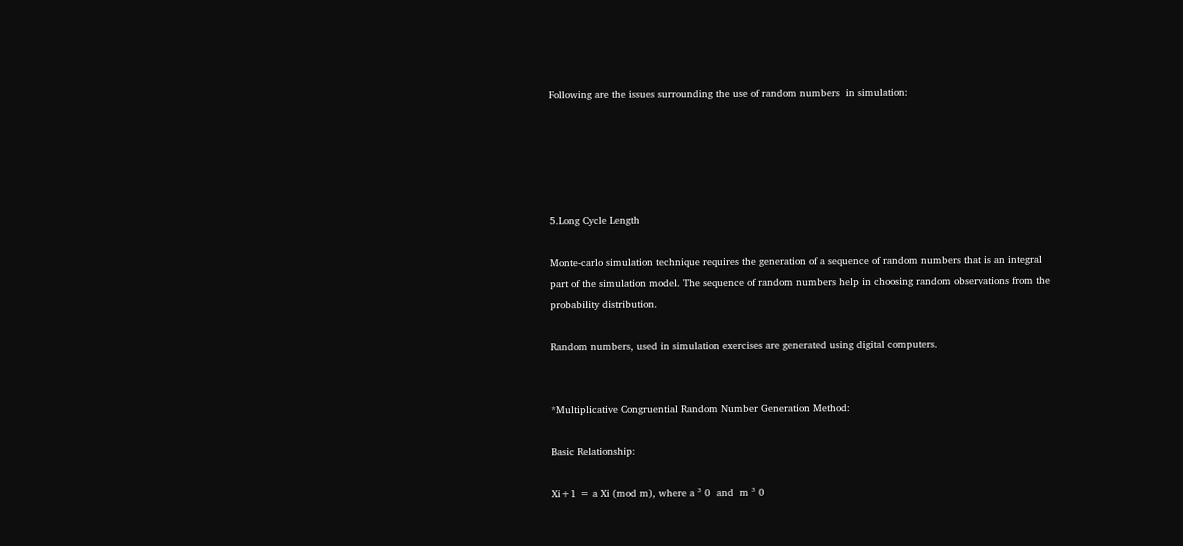Following are the issues surrounding the use of random numbers  in simulation:





5.Long Cycle Length

Monte-carlo simulation technique requires the generation of a sequence of random numbers that is an integral part of the simulation model. The sequence of random numbers help in choosing random observations from the probability distribution.

Random numbers, used in simulation exercises are generated using digital computers.


*Multiplicative Congruential Random Number Generation Method:

Basic Relationship:

Xi+1 = a Xi (mod m), where a ³ 0  and  m ³ 0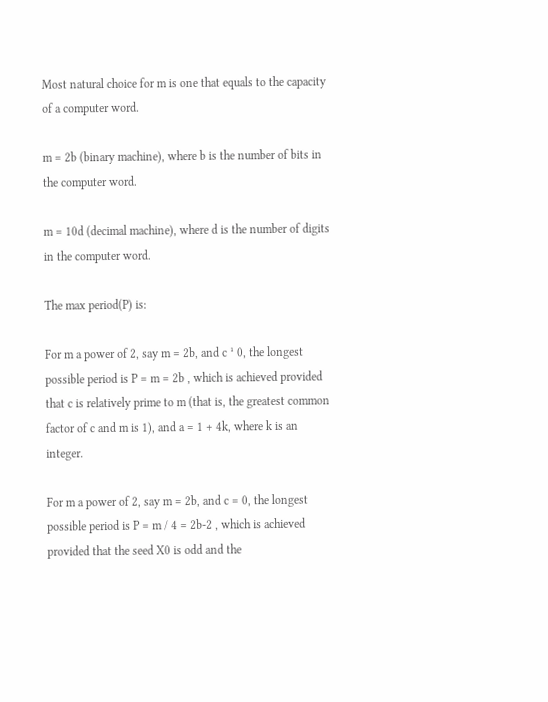Most natural choice for m is one that equals to the capacity of a computer word.

m = 2b (binary machine), where b is the number of bits in the computer word.

m = 10d (decimal machine), where d is the number of digits in the computer word.

The max period(P) is:

For m a power of 2, say m = 2b, and c ¹ 0, the longest possible period is P = m = 2b , which is achieved provided that c is relatively prime to m (that is, the greatest common factor of c and m is 1), and a = 1 + 4k, where k is an integer.

For m a power of 2, say m = 2b, and c = 0, the longest possible period is P = m / 4 = 2b-2 , which is achieved provided that the seed X0 is odd and the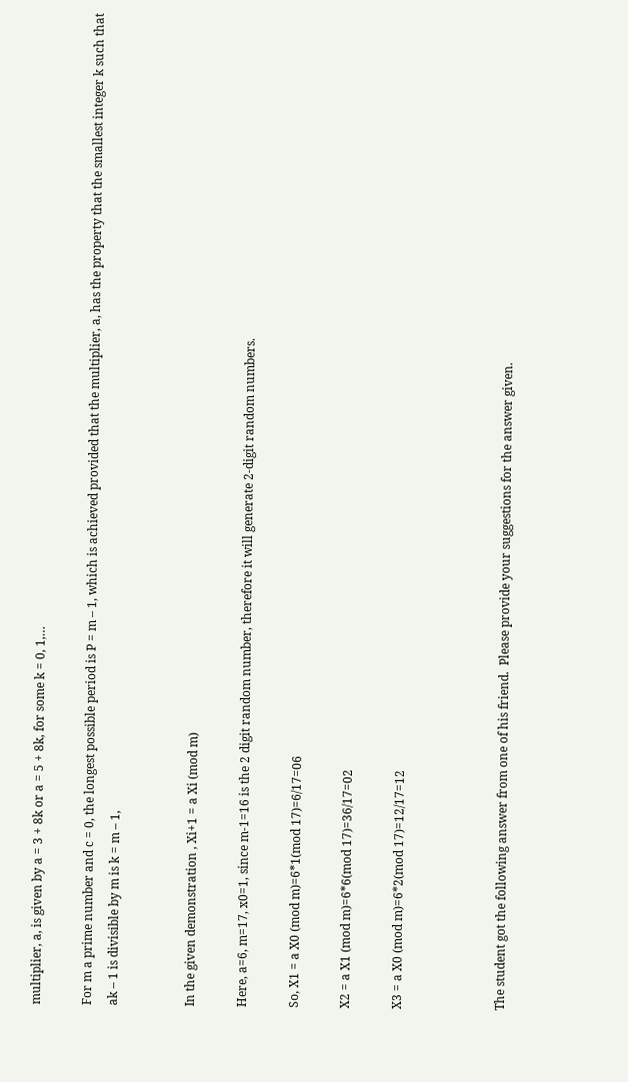multiplier, a, is given by a = 3 + 8k or a = 5 + 8k, for some k = 0, 1,…

For m a prime number and c = 0, the longest possible period is P = m – 1, which is achieved provided that the multiplier, a, has the property that the smallest integer k such that ak – 1 is divisible by m is k = m – 1,


In the given demonstration , Xi+1 = a Xi (mod m)

Here, a=6, m=17, x0=1, since m-1=16 is the 2 digit random number, therefore it will generate 2-digit random numbers.

So, X1 = a X0 (mod m)=6*1(mod 17)=6/17=06

X2 = a X1 (mod m)=6*6(mod 17)=36/17=02

X3 = a X0 (mod m)=6*2(mod 17)=12/17=12



The student got the following answer from one of his friend.  Please provide your suggestions for the answer given.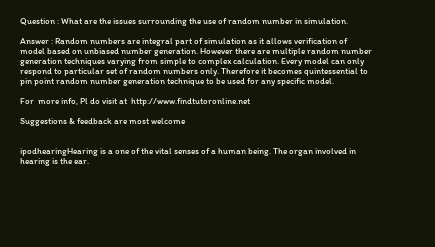Question : What are the issues surrounding the use of random number in simulation.

Answer : Random numbers are integral part of simulation as it allows verification of model based on unbiased number generation. However there are multiple random number generation techniques varying from simple to complex calculation. Every model can only respond to particular set of random numbers only. Therefore it becomes quintessential to pin point random number generation technique to be used for any specific model.

For  more info, Pl do visit at  http://www.findtutoronline.net

Suggestions & feedback are most welcome


ipodhearingHearing is a one of the vital senses of a human being. The organ involved in hearing is the ear.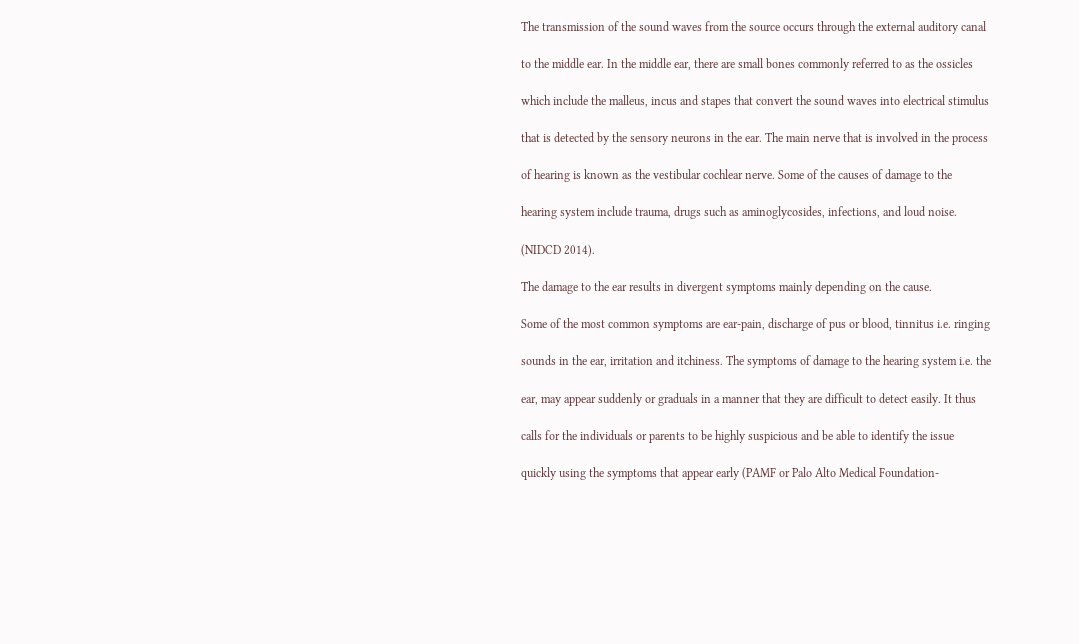The transmission of the sound waves from the source occurs through the external auditory canal

to the middle ear. In the middle ear, there are small bones commonly referred to as the ossicles

which include the malleus, incus and stapes that convert the sound waves into electrical stimulus

that is detected by the sensory neurons in the ear. The main nerve that is involved in the process

of hearing is known as the vestibular cochlear nerve. Some of the causes of damage to the

hearing system include trauma, drugs such as aminoglycosides, infections, and loud noise.

(NIDCD 2014).

The damage to the ear results in divergent symptoms mainly depending on the cause.

Some of the most common symptoms are ear-pain, discharge of pus or blood, tinnitus i.e. ringing

sounds in the ear, irritation and itchiness. The symptoms of damage to the hearing system i.e. the

ear, may appear suddenly or graduals in a manner that they are difficult to detect easily. It thus

calls for the individuals or parents to be highly suspicious and be able to identify the issue

quickly using the symptoms that appear early (PAMF or Palo Alto Medical Foundation-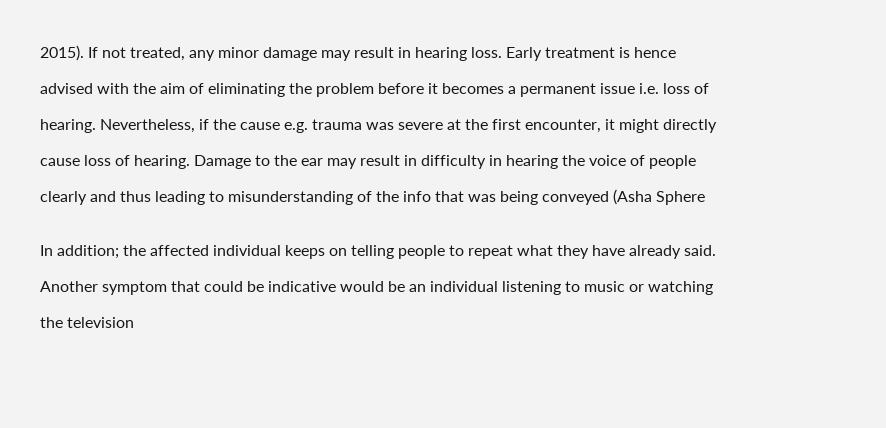2015). If not treated, any minor damage may result in hearing loss. Early treatment is hence

advised with the aim of eliminating the problem before it becomes a permanent issue i.e. loss of

hearing. Nevertheless, if the cause e.g. trauma was severe at the first encounter, it might directly

cause loss of hearing. Damage to the ear may result in difficulty in hearing the voice of people

clearly and thus leading to misunderstanding of the info that was being conveyed (Asha Sphere


In addition; the affected individual keeps on telling people to repeat what they have already said.

Another symptom that could be indicative would be an individual listening to music or watching

the television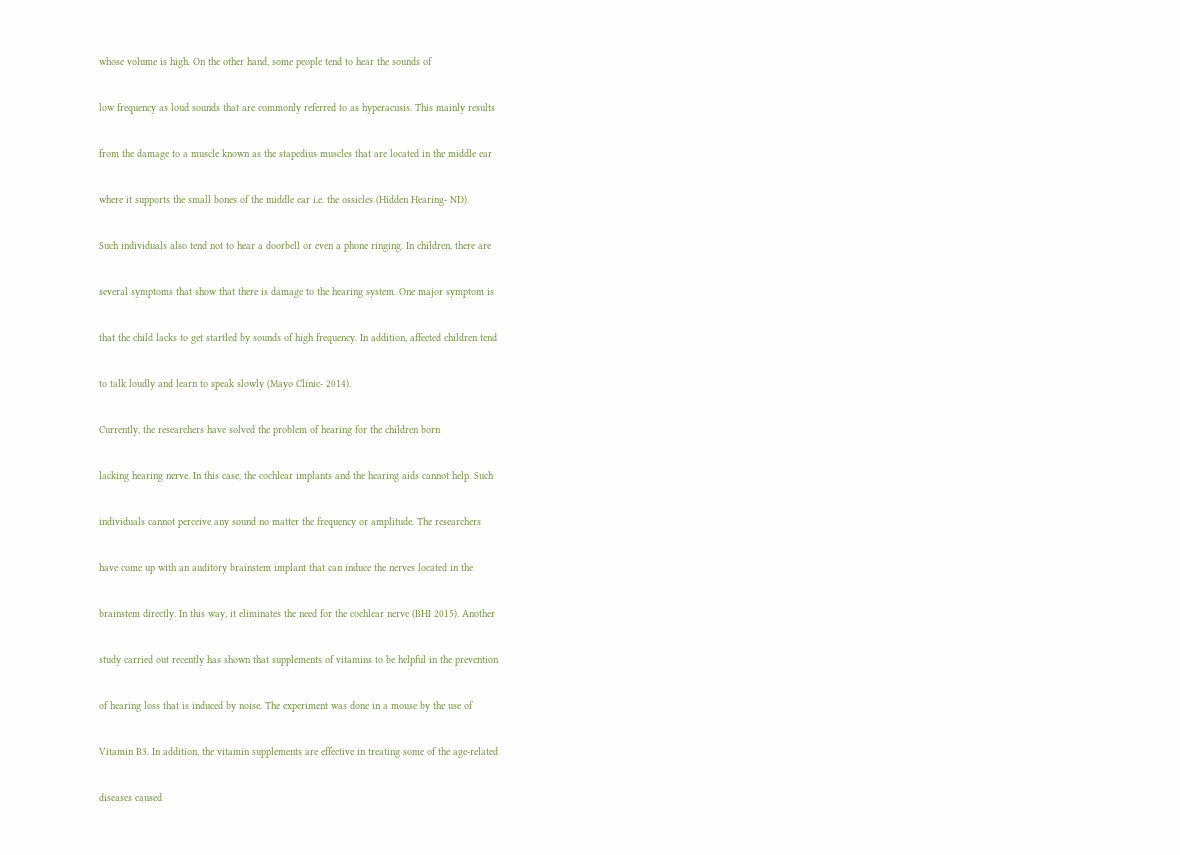whose volume is high. On the other hand, some people tend to hear the sounds of

low frequency as loud sounds that are commonly referred to as hyperacusis. This mainly results

from the damage to a muscle known as the stapedius muscles that are located in the middle ear

where it supports the small bones of the middle ear i.e. the ossicles (Hidden Hearing- ND).

Such individuals also tend not to hear a doorbell or even a phone ringing. In children, there are

several symptoms that show that there is damage to the hearing system. One major symptom is

that the child lacks to get startled by sounds of high frequency. In addition, affected children tend

to talk loudly and learn to speak slowly (Mayo Clinic- 2014).

Currently, the researchers have solved the problem of hearing for the children born

lacking hearing nerve. In this case, the cochlear implants and the hearing aids cannot help. Such

individuals cannot perceive any sound no matter the frequency or amplitude. The researchers

have come up with an auditory brainstem implant that can induce the nerves located in the

brainstem directly. In this way, it eliminates the need for the cochlear nerve (BHI 2015). Another

study carried out recently has shown that supplements of vitamins to be helpful in the prevention

of hearing loss that is induced by noise. The experiment was done in a mouse by the use of

Vitamin B3. In addition, the vitamin supplements are effective in treating some of the age-related

diseases caused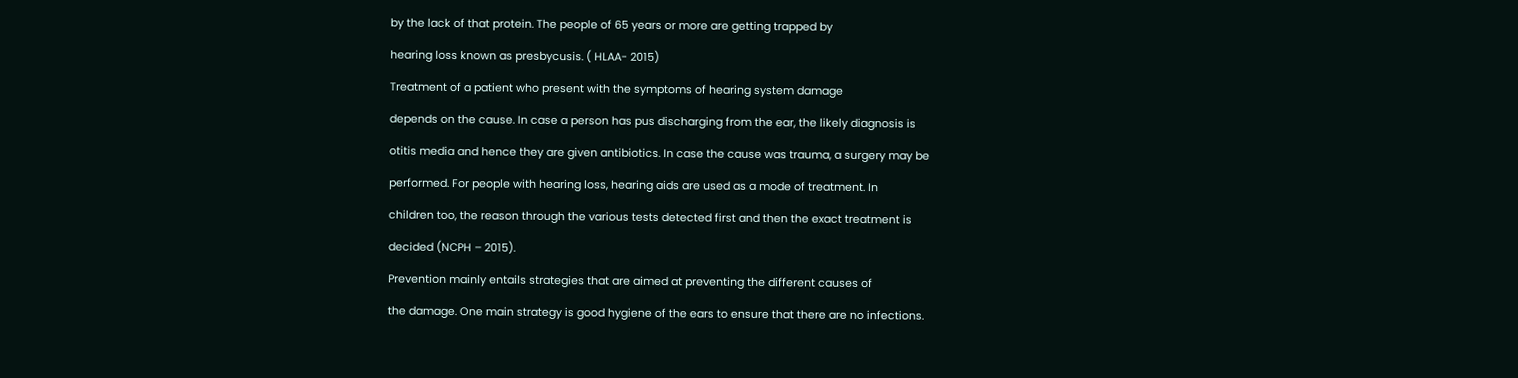by the lack of that protein. The people of 65 years or more are getting trapped by

hearing loss known as presbycusis. ( HLAA- 2015)

Treatment of a patient who present with the symptoms of hearing system damage

depends on the cause. In case a person has pus discharging from the ear, the likely diagnosis is

otitis media and hence they are given antibiotics. In case the cause was trauma, a surgery may be

performed. For people with hearing loss, hearing aids are used as a mode of treatment. In

children too, the reason through the various tests detected first and then the exact treatment is

decided (NCPH – 2015).

Prevention mainly entails strategies that are aimed at preventing the different causes of

the damage. One main strategy is good hygiene of the ears to ensure that there are no infections.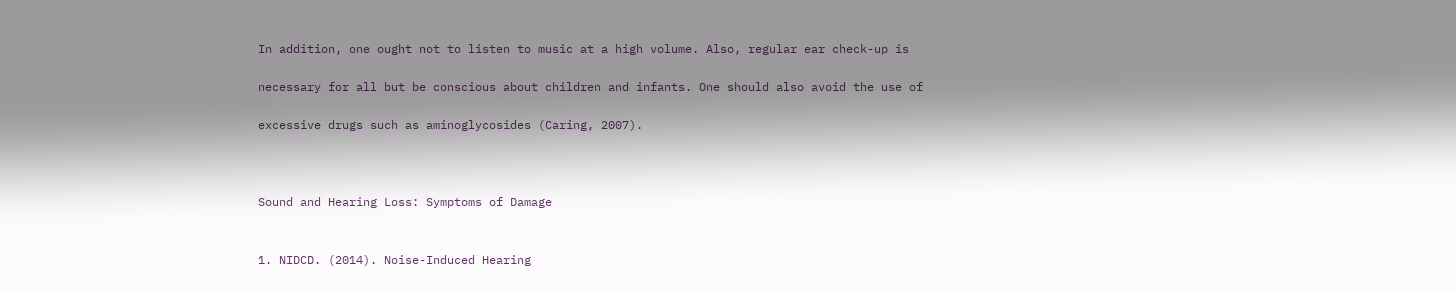In addition, one ought not to listen to music at a high volume. Also, regular ear check-up is

necessary for all but be conscious about children and infants. One should also avoid the use of

excessive drugs such as aminoglycosides (Caring, 2007).



Sound and Hearing Loss: Symptoms of Damage


1. NIDCD. (2014). Noise-Induced Hearing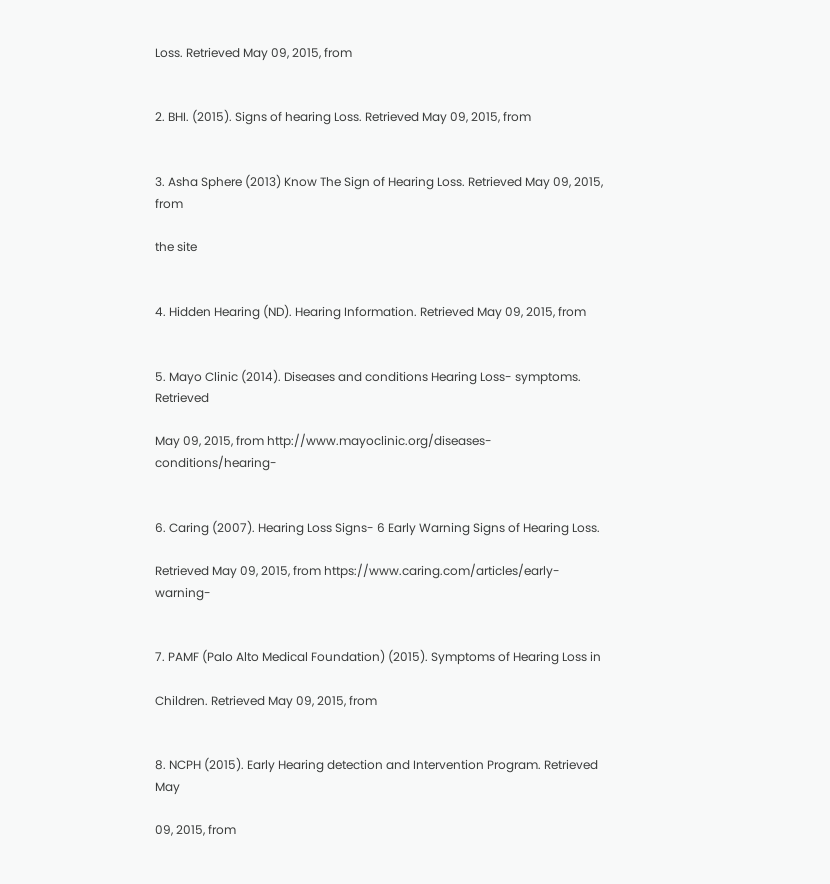Loss. Retrieved May 09, 2015, from


2. BHI. (2015). Signs of hearing Loss. Retrieved May 09, 2015, from


3. Asha Sphere (2013) Know The Sign of Hearing Loss. Retrieved May 09, 2015, from

the site


4. Hidden Hearing (ND). Hearing Information. Retrieved May 09, 2015, from


5. Mayo Clinic (2014). Diseases and conditions Hearing Loss- symptoms. Retrieved

May 09, 2015, from http://www.mayoclinic.org/diseases-conditions/hearing-


6. Caring (2007). Hearing Loss Signs- 6 Early Warning Signs of Hearing Loss.

Retrieved May 09, 2015, from https://www.caring.com/articles/early-warning-


7. PAMF (Palo Alto Medical Foundation) (2015). Symptoms of Hearing Loss in

Children. Retrieved May 09, 2015, from


8. NCPH (2015). Early Hearing detection and Intervention Program. Retrieved May

09, 2015, from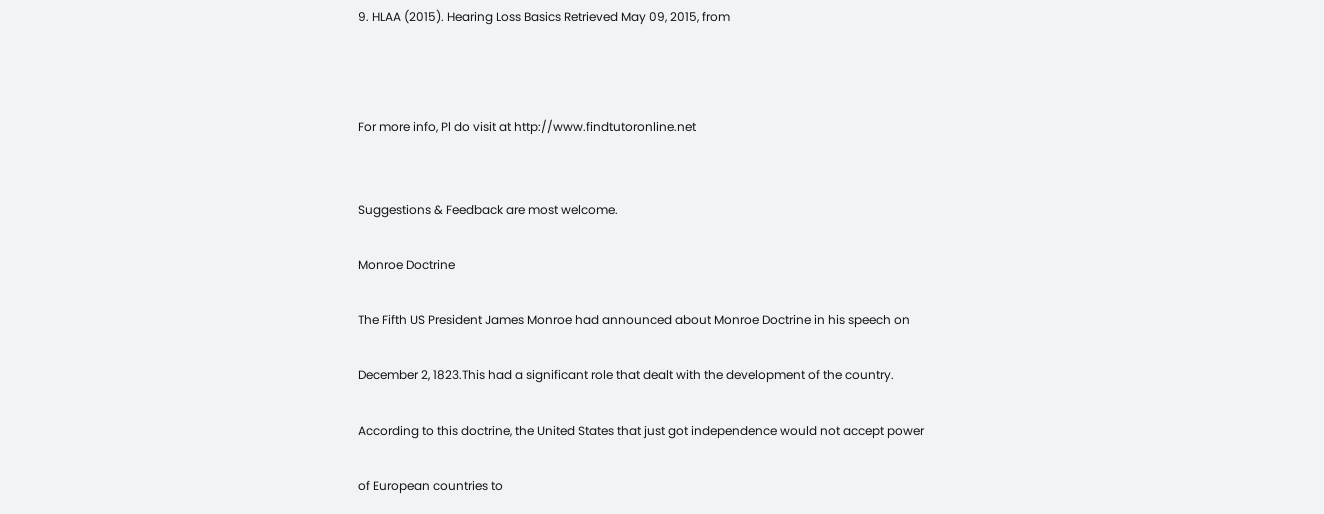9. HLAA (2015). Hearing Loss Basics Retrieved May 09, 2015, from



For more info, Pl do visit at http://www.findtutoronline.net


Suggestions & Feedback are most welcome.

Monroe Doctrine

The Fifth US President James Monroe had announced about Monroe Doctrine in his speech on

December 2, 1823.This had a significant role that dealt with the development of the country.

According to this doctrine, the United States that just got independence would not accept power

of European countries to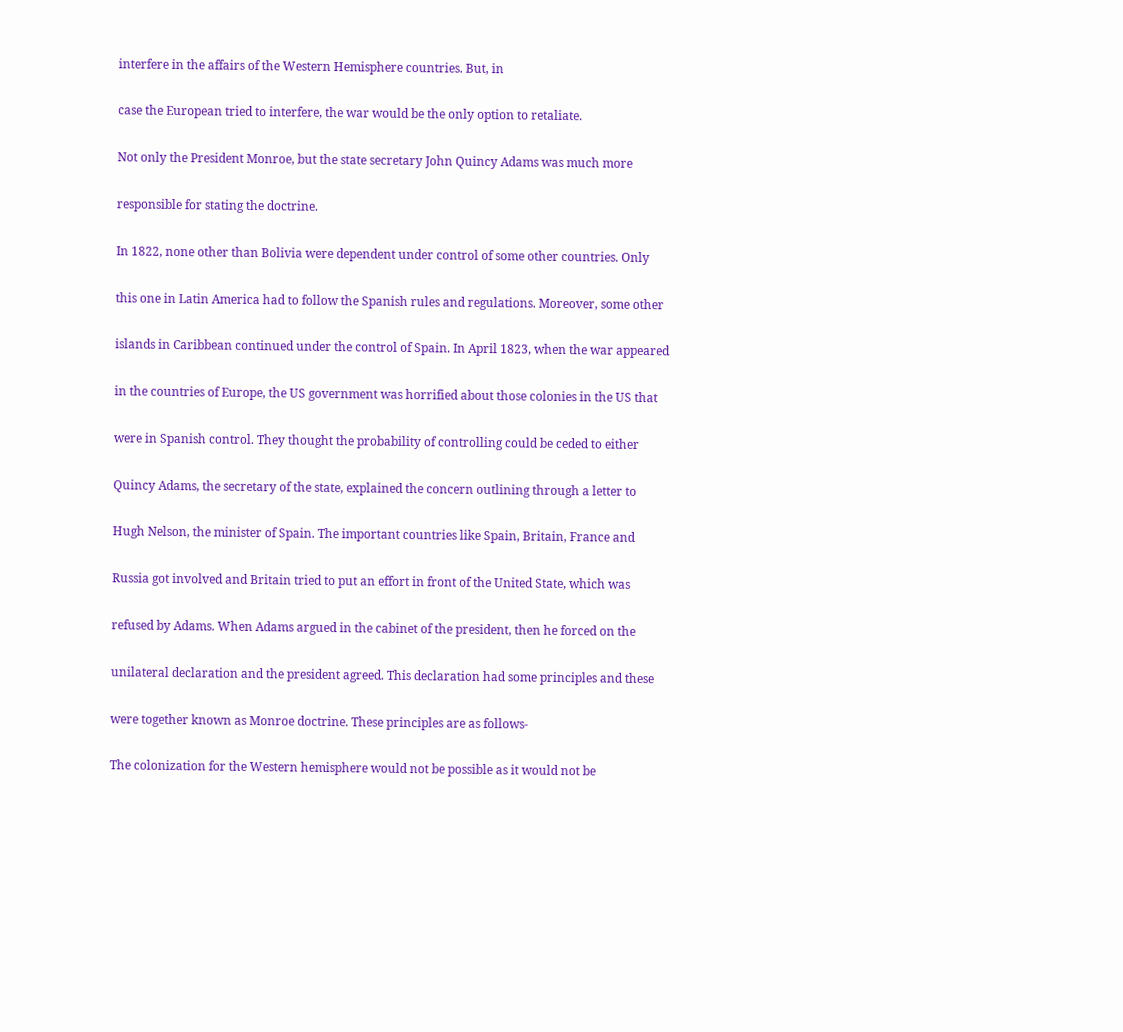interfere in the affairs of the Western Hemisphere countries. But, in

case the European tried to interfere, the war would be the only option to retaliate.

Not only the President Monroe, but the state secretary John Quincy Adams was much more

responsible for stating the doctrine.

In 1822, none other than Bolivia were dependent under control of some other countries. Only

this one in Latin America had to follow the Spanish rules and regulations. Moreover, some other

islands in Caribbean continued under the control of Spain. In April 1823, when the war appeared

in the countries of Europe, the US government was horrified about those colonies in the US that

were in Spanish control. They thought the probability of controlling could be ceded to either

Quincy Adams, the secretary of the state, explained the concern outlining through a letter to

Hugh Nelson, the minister of Spain. The important countries like Spain, Britain, France and

Russia got involved and Britain tried to put an effort in front of the United State, which was

refused by Adams. When Adams argued in the cabinet of the president, then he forced on the

unilateral declaration and the president agreed. This declaration had some principles and these

were together known as Monroe doctrine. These principles are as follows-

The colonization for the Western hemisphere would not be possible as it would not be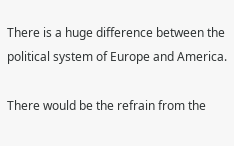There is a huge difference between the political system of Europe and America.

There would be the refrain from the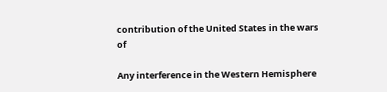contribution of the United States in the wars of

Any interference in the Western Hemisphere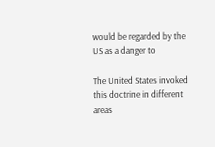would be regarded by the US as a danger to

The United States invoked this doctrine in different areas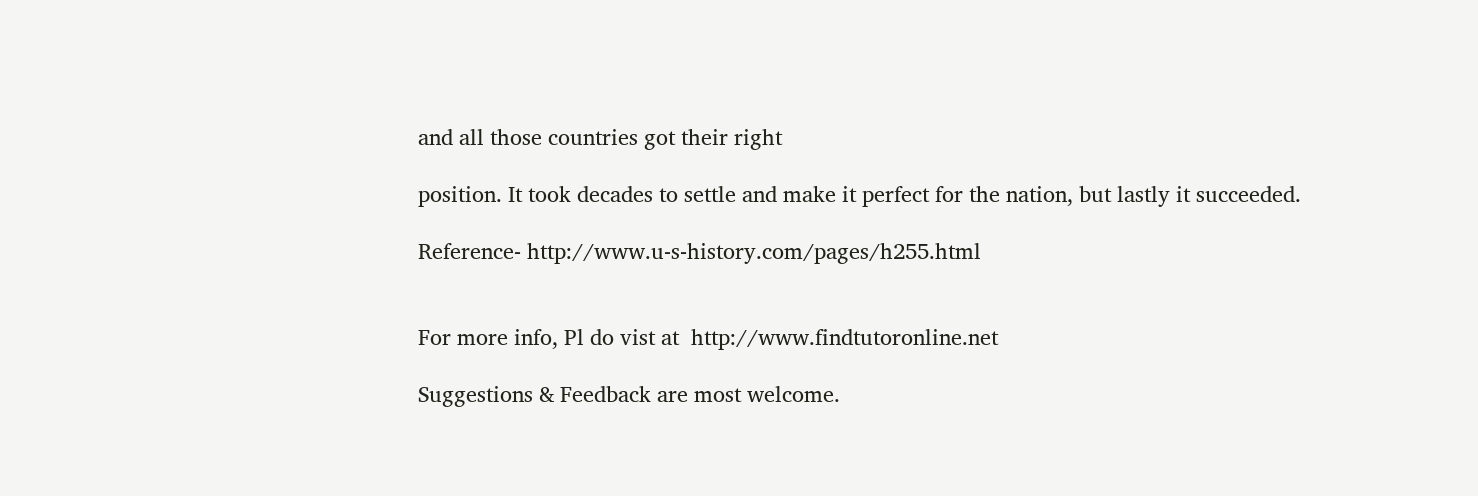and all those countries got their right

position. It took decades to settle and make it perfect for the nation, but lastly it succeeded.

Reference- http://www.u-s-history.com/pages/h255.html


For more info, Pl do vist at  http://www.findtutoronline.net

Suggestions & Feedback are most welcome.